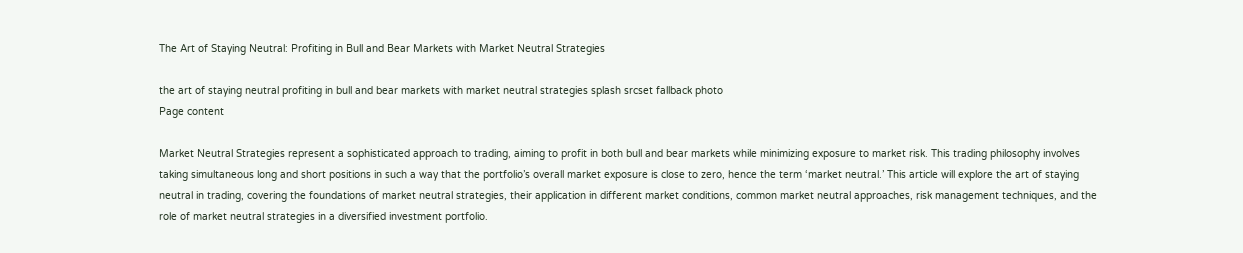The Art of Staying Neutral: Profiting in Bull and Bear Markets with Market Neutral Strategies

the art of staying neutral profiting in bull and bear markets with market neutral strategies splash srcset fallback photo
Page content

Market Neutral Strategies represent a sophisticated approach to trading, aiming to profit in both bull and bear markets while minimizing exposure to market risk. This trading philosophy involves taking simultaneous long and short positions in such a way that the portfolio’s overall market exposure is close to zero, hence the term ‘market neutral.’ This article will explore the art of staying neutral in trading, covering the foundations of market neutral strategies, their application in different market conditions, common market neutral approaches, risk management techniques, and the role of market neutral strategies in a diversified investment portfolio.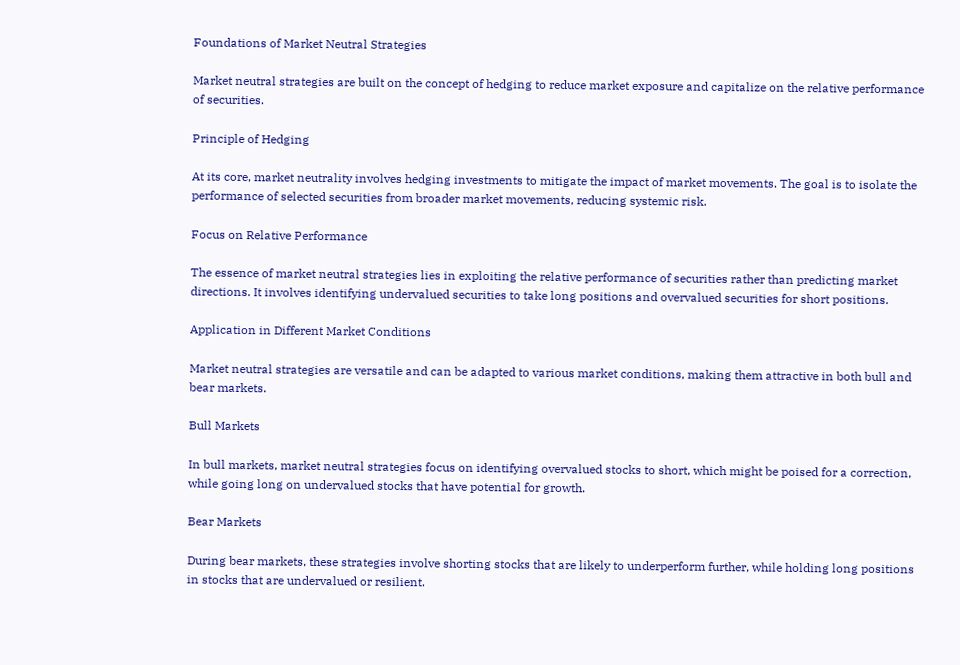Foundations of Market Neutral Strategies

Market neutral strategies are built on the concept of hedging to reduce market exposure and capitalize on the relative performance of securities.

Principle of Hedging

At its core, market neutrality involves hedging investments to mitigate the impact of market movements. The goal is to isolate the performance of selected securities from broader market movements, reducing systemic risk.

Focus on Relative Performance

The essence of market neutral strategies lies in exploiting the relative performance of securities rather than predicting market directions. It involves identifying undervalued securities to take long positions and overvalued securities for short positions.

Application in Different Market Conditions

Market neutral strategies are versatile and can be adapted to various market conditions, making them attractive in both bull and bear markets.

Bull Markets

In bull markets, market neutral strategies focus on identifying overvalued stocks to short, which might be poised for a correction, while going long on undervalued stocks that have potential for growth.

Bear Markets

During bear markets, these strategies involve shorting stocks that are likely to underperform further, while holding long positions in stocks that are undervalued or resilient.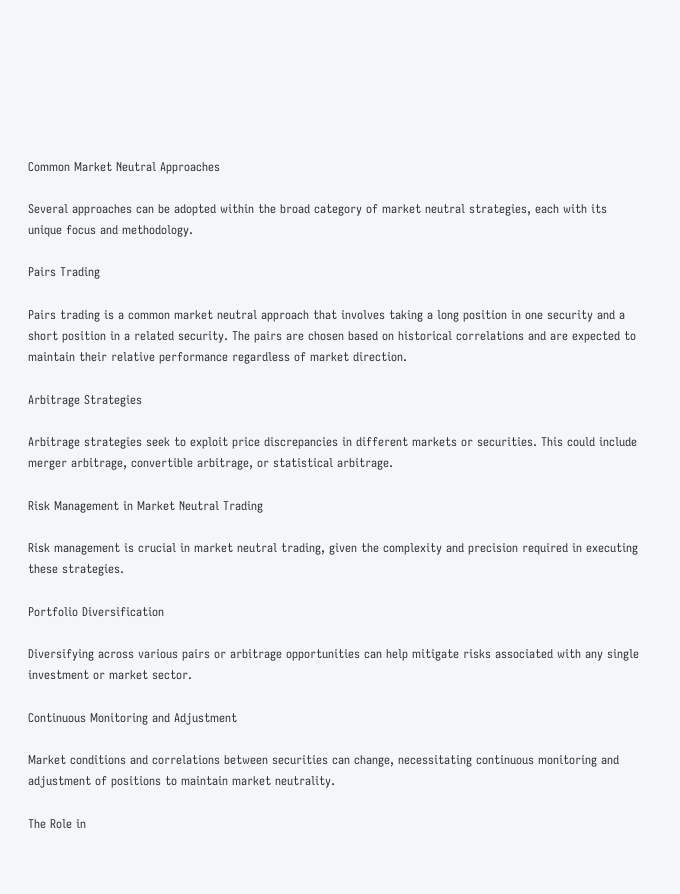Common Market Neutral Approaches

Several approaches can be adopted within the broad category of market neutral strategies, each with its unique focus and methodology.

Pairs Trading

Pairs trading is a common market neutral approach that involves taking a long position in one security and a short position in a related security. The pairs are chosen based on historical correlations and are expected to maintain their relative performance regardless of market direction.

Arbitrage Strategies

Arbitrage strategies seek to exploit price discrepancies in different markets or securities. This could include merger arbitrage, convertible arbitrage, or statistical arbitrage.

Risk Management in Market Neutral Trading

Risk management is crucial in market neutral trading, given the complexity and precision required in executing these strategies.

Portfolio Diversification

Diversifying across various pairs or arbitrage opportunities can help mitigate risks associated with any single investment or market sector.

Continuous Monitoring and Adjustment

Market conditions and correlations between securities can change, necessitating continuous monitoring and adjustment of positions to maintain market neutrality.

The Role in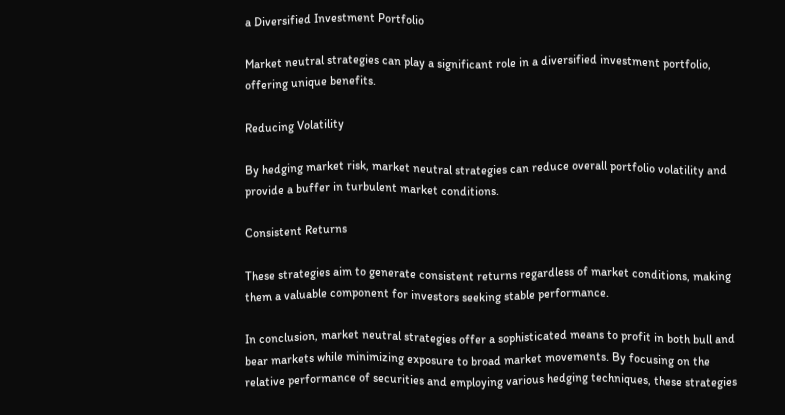a Diversified Investment Portfolio

Market neutral strategies can play a significant role in a diversified investment portfolio, offering unique benefits.

Reducing Volatility

By hedging market risk, market neutral strategies can reduce overall portfolio volatility and provide a buffer in turbulent market conditions.

Consistent Returns

These strategies aim to generate consistent returns regardless of market conditions, making them a valuable component for investors seeking stable performance.

In conclusion, market neutral strategies offer a sophisticated means to profit in both bull and bear markets while minimizing exposure to broad market movements. By focusing on the relative performance of securities and employing various hedging techniques, these strategies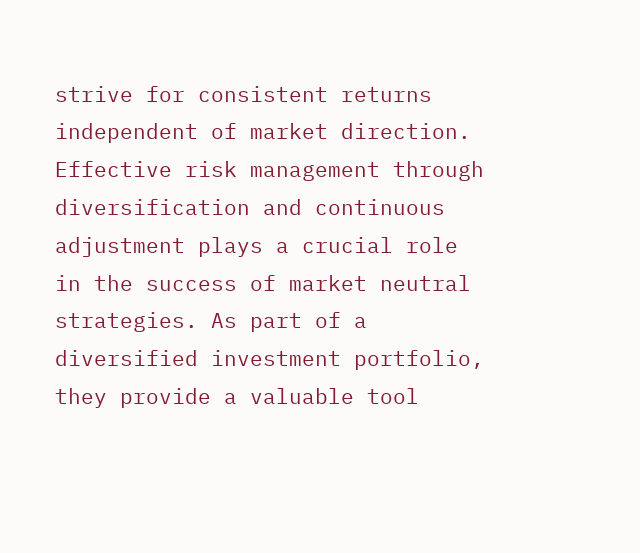strive for consistent returns independent of market direction. Effective risk management through diversification and continuous adjustment plays a crucial role in the success of market neutral strategies. As part of a diversified investment portfolio, they provide a valuable tool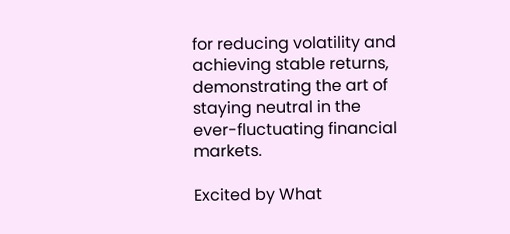for reducing volatility and achieving stable returns, demonstrating the art of staying neutral in the ever-fluctuating financial markets.

Excited by What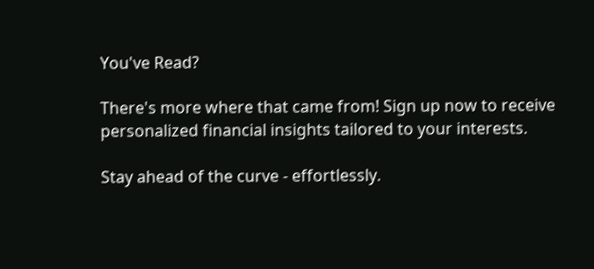You've Read?

There's more where that came from! Sign up now to receive personalized financial insights tailored to your interests.

Stay ahead of the curve - effortlessly.